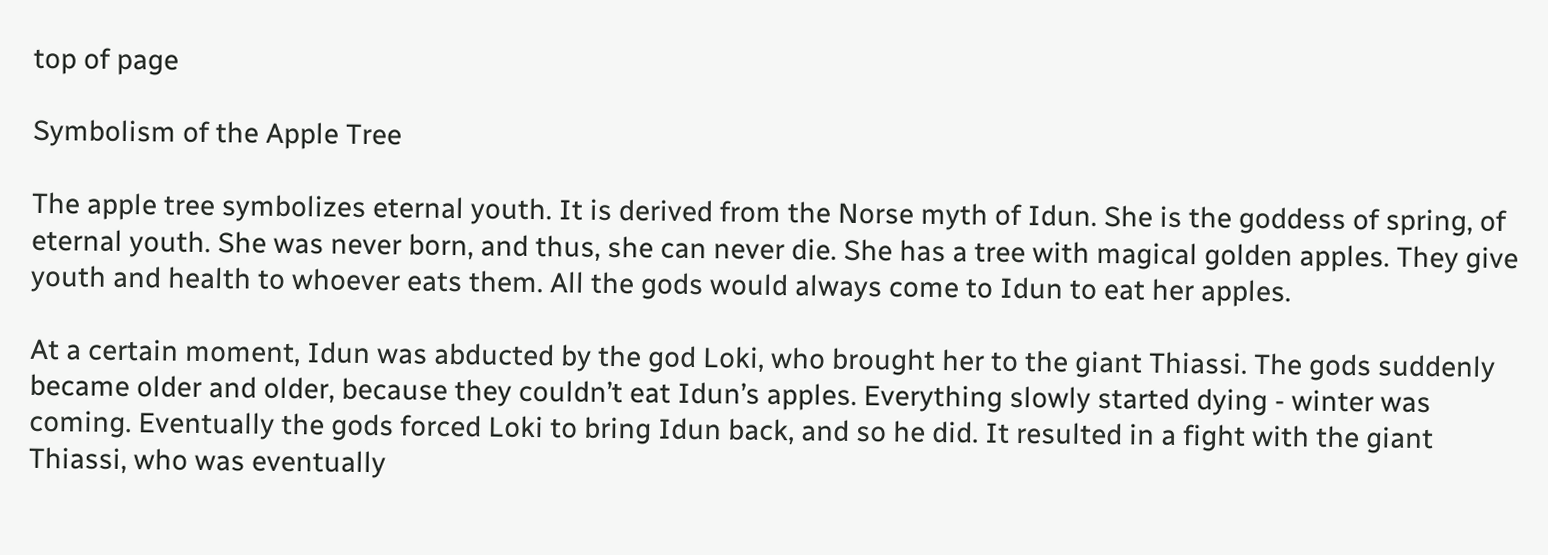top of page

Symbolism of the Apple Tree

The apple tree symbolizes eternal youth. It is derived from the Norse myth of Idun. She is the goddess of spring, of eternal youth. She was never born, and thus, she can never die. She has a tree with magical golden apples. They give youth and health to whoever eats them. All the gods would always come to Idun to eat her apples.

At a certain moment, Idun was abducted by the god Loki, who brought her to the giant Thiassi. The gods suddenly became older and older, because they couldn’t eat Idun’s apples. Everything slowly started dying - winter was coming. Eventually the gods forced Loki to bring Idun back, and so he did. It resulted in a fight with the giant Thiassi, who was eventually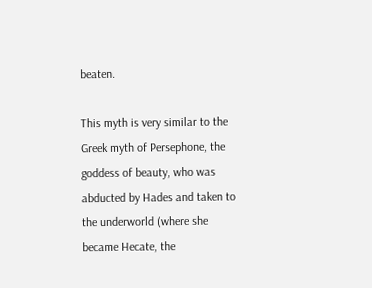beaten.

This myth is very similar to the Greek myth of Persephone, the goddess of beauty, who was abducted by Hades and taken to the underworld (where she became Hecate, the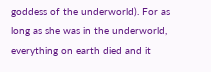goddess of the underworld). For as long as she was in the underworld, everything on earth died and it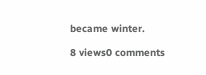became winter.

8 views0 comments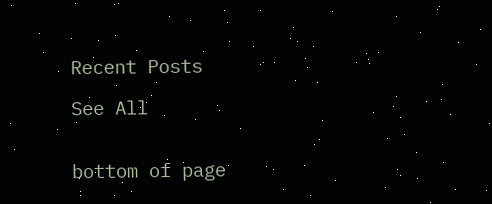Recent Posts

See All


bottom of page